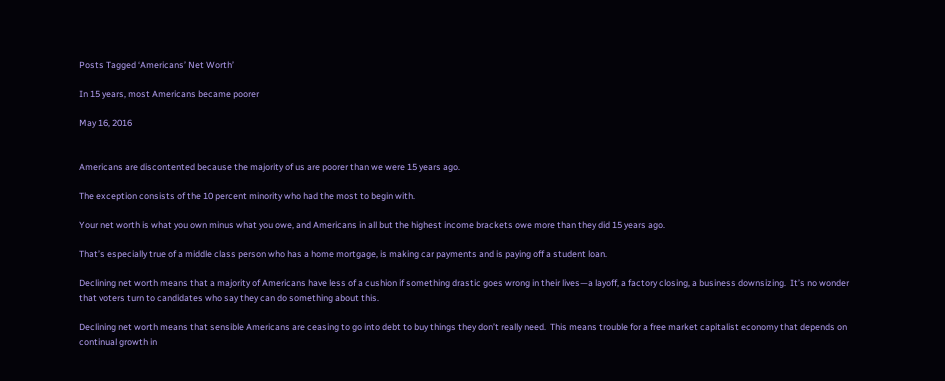Posts Tagged ‘Americans’ Net Worth’

In 15 years, most Americans became poorer

May 16, 2016


Americans are discontented because the majority of us are poorer than we were 15 years ago.

The exception consists of the 10 percent minority who had the most to begin with.

Your net worth is what you own minus what you owe, and Americans in all but the highest income brackets owe more than they did 15 years ago.

That’s especially true of a middle class person who has a home mortgage, is making car payments and is paying off a student loan.

Declining net worth means that a majority of Americans have less of a cushion if something drastic goes wrong in their lives—a layoff, a factory closing, a business downsizing.  It’s no wonder that voters turn to candidates who say they can do something about this.

Declining net worth means that sensible Americans are ceasing to go into debt to buy things they don’t really need.  This means trouble for a free market capitalist economy that depends on continual growth in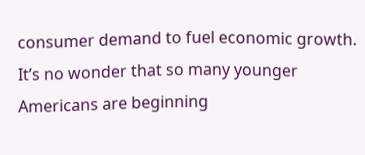consumer demand to fuel economic growth.  It’s no wonder that so many younger Americans are beginning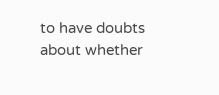to have doubts about whether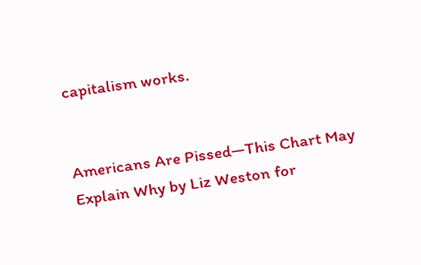capitalism works.


Americans Are Pissed—This Chart May Explain Why by Liz Weston for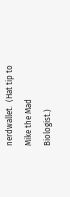nerdwallet.  (Hat tip to Mike the Mad Biologist.)